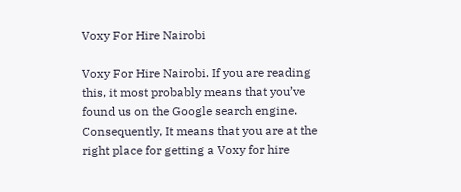Voxy For Hire Nairobi

Voxy For Hire Nairobi. If you are reading this, it most probably means that you’ve found us on the Google search engine. Consequently, It means that you are at the right place for getting a Voxy for hire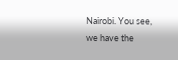Nairobi. You see, we have the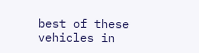best of these vehicles in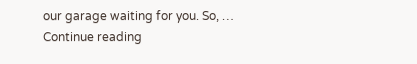our garage waiting for you. So, … Continue reading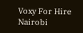Voxy For Hire Nairobi